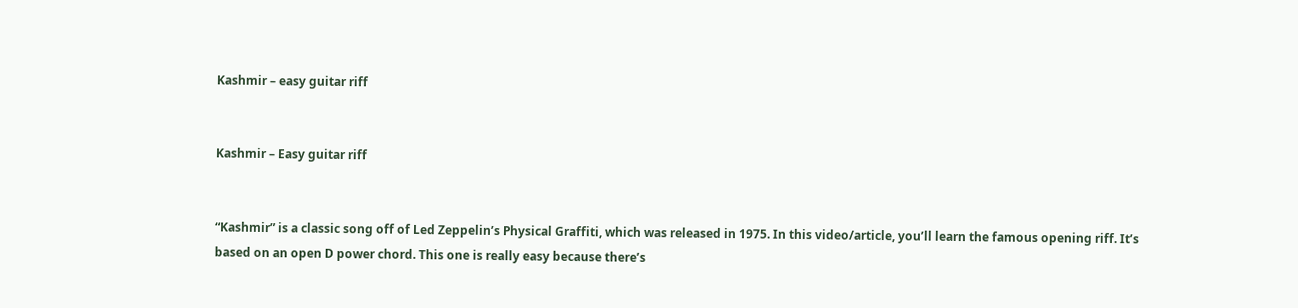Kashmir – easy guitar riff


Kashmir – Easy guitar riff


“Kashmir” is a classic song off of Led Zeppelin’s Physical Graffiti, which was released in 1975. In this video/article, you’ll learn the famous opening riff. It’s based on an open D power chord. This one is really easy because there’s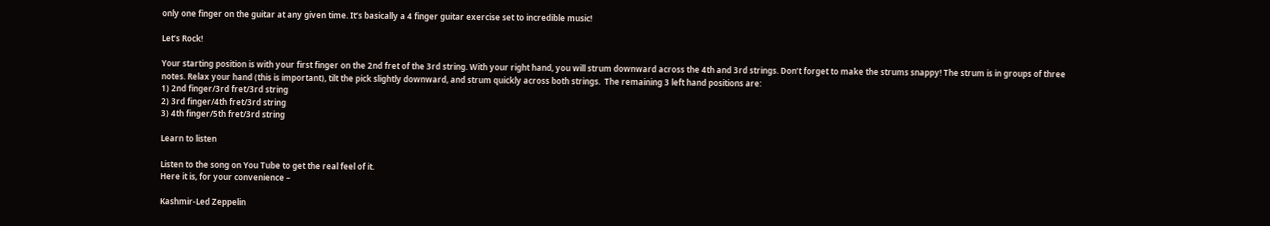only one finger on the guitar at any given time. It’s basically a 4 finger guitar exercise set to incredible music!

Let’s Rock!

Your starting position is with your first finger on the 2nd fret of the 3rd string. With your right hand, you will strum downward across the 4th and 3rd strings. Don’t forget to make the strums snappy! The strum is in groups of three notes. Relax your hand (this is important), tilt the pick slightly downward, and strum quickly across both strings.  The remaining 3 left hand positions are:
1) 2nd finger/3rd fret/3rd string
2) 3rd finger/4th fret/3rd string
3) 4th finger/5th fret/3rd string

Learn to listen

Listen to the song on You Tube to get the real feel of it.
Here it is, for your convenience –

Kashmir-Led Zeppelin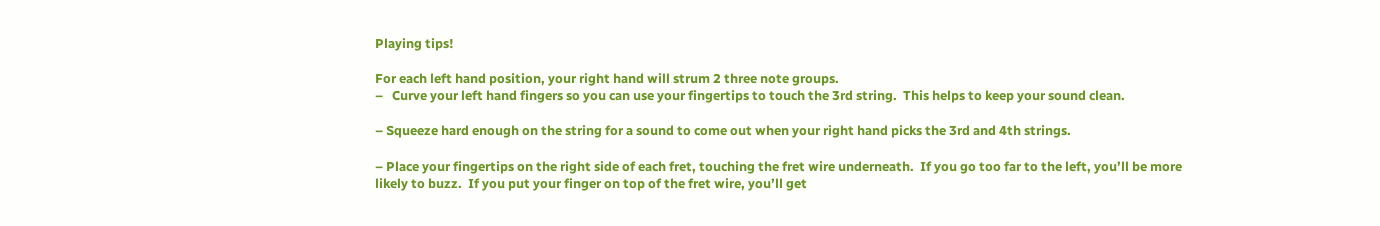Playing tips!

For each left hand position, your right hand will strum 2 three note groups.
–   Curve your left hand fingers so you can use your fingertips to touch the 3rd string.  This helps to keep your sound clean.

– Squeeze hard enough on the string for a sound to come out when your right hand picks the 3rd and 4th strings.

– Place your fingertips on the right side of each fret, touching the fret wire underneath.  If you go too far to the left, you’ll be more likely to buzz.  If you put your finger on top of the fret wire, you’ll get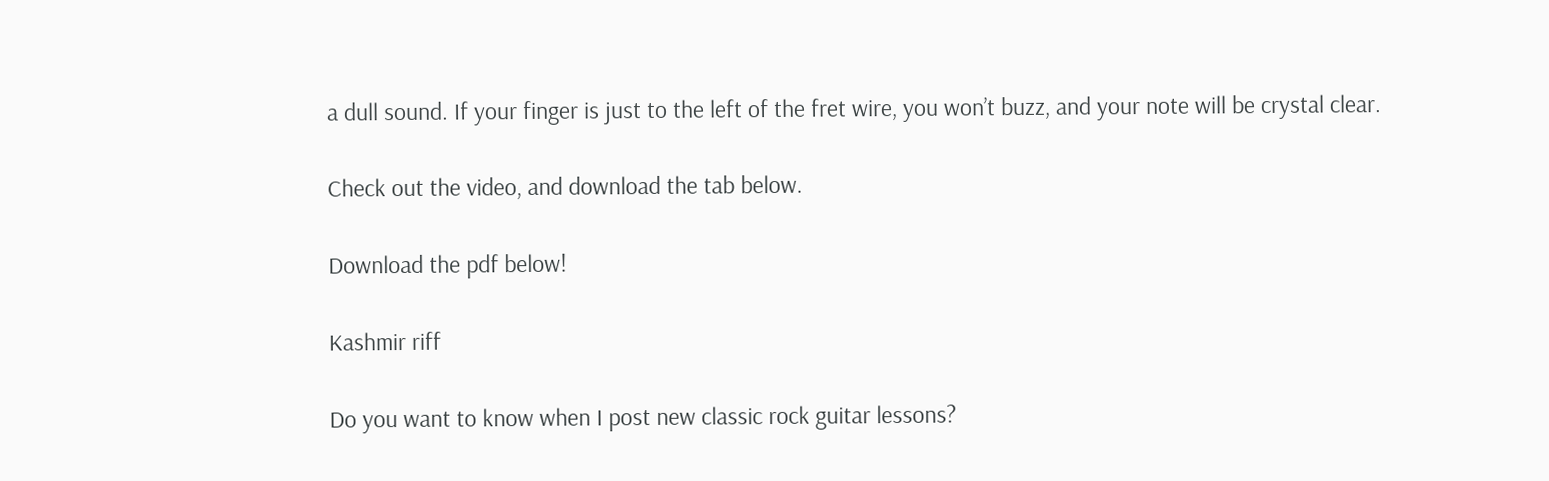a dull sound. If your finger is just to the left of the fret wire, you won’t buzz, and your note will be crystal clear.

Check out the video, and download the tab below.

Download the pdf below!

Kashmir riff

Do you want to know when I post new classic rock guitar lessons?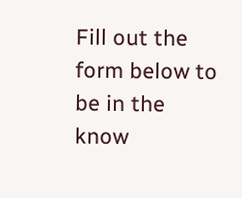Fill out the form below to be in the know